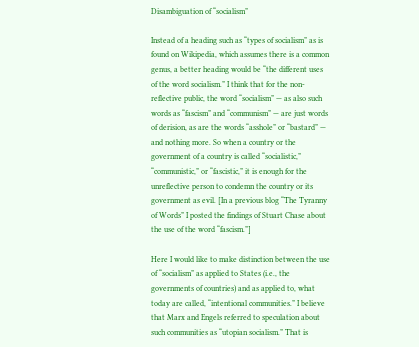Disambiguation of “socialism”

Instead of a heading such as “types of socialism” as is found on Wikipedia, which assumes there is a common genus, a better heading would be “the different uses of the word socialism.” I think that for the non-reflective public, the word “socialism” — as also such words as “fascism” and “communism” — are just words of derision, as are the words “asshole” or “bastard” — and nothing more. So when a country or the government of a country is called “socialistic,” “communistic,” or “fascistic,” it is enough for the unreflective person to condemn the country or its government as evil. [In a previous blog “The Tyranny of Words” I posted the findings of Stuart Chase about the use of the word “fascism.”]

Here I would like to make distinction between the use of “socialism” as applied to States (i.e., the governments of countries) and as applied to, what today are called, “intentional communities.” I believe that Marx and Engels referred to speculation about such communities as “utopian socialism.” That is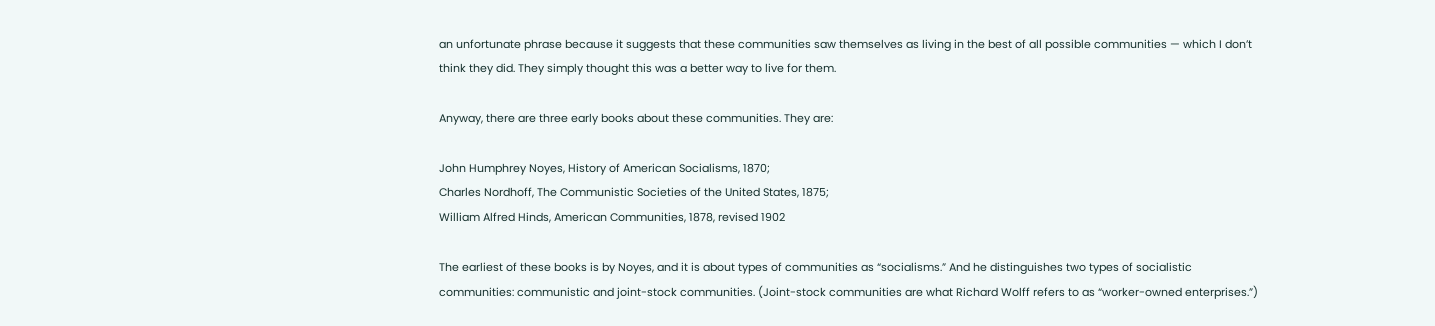an unfortunate phrase because it suggests that these communities saw themselves as living in the best of all possible communities — which I don’t think they did. They simply thought this was a better way to live for them.

Anyway, there are three early books about these communities. They are:

John Humphrey Noyes, History of American Socialisms, 1870;
Charles Nordhoff, The Communistic Societies of the United States, 1875;
William Alfred Hinds, American Communities, 1878, revised 1902

The earliest of these books is by Noyes, and it is about types of communities as “socialisms.” And he distinguishes two types of socialistic communities: communistic and joint-stock communities. (Joint-stock communities are what Richard Wolff refers to as “worker-owned enterprises.”)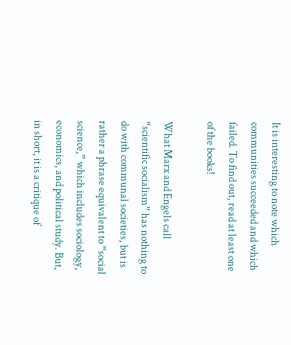It is interesting to note which communities succeeded and which failed. To find out, read at least one of the books!

What Marx and Engels call “scientific socialism” has nothing to do with communal societies, but is rather a phrase equivalent to “social science,” which includes sociology, economics, and political study. But, in short, it is a critique of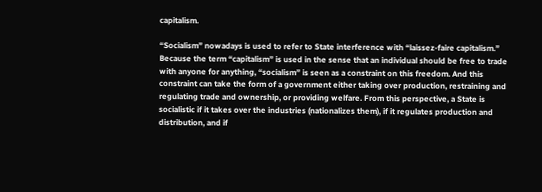capitalism.

“Socialism” nowadays is used to refer to State interference with “laissez-faire capitalism.” Because the term “capitalism” is used in the sense that an individual should be free to trade with anyone for anything, “socialism” is seen as a constraint on this freedom. And this constraint can take the form of a government either taking over production, restraining and regulating trade and ownership, or providing welfare. From this perspective, a State is socialistic if it takes over the industries (nationalizes them), if it regulates production and distribution, and if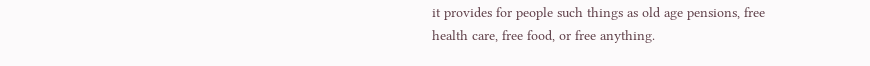it provides for people such things as old age pensions, free health care, free food, or free anything.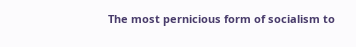The most pernicious form of socialism to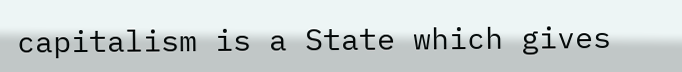capitalism is a State which gives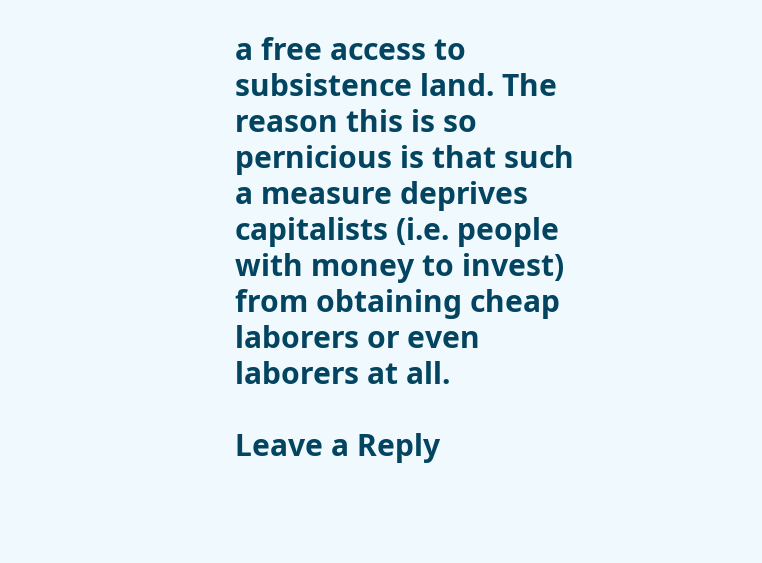a free access to subsistence land. The reason this is so pernicious is that such a measure deprives capitalists (i.e. people with money to invest) from obtaining cheap laborers or even laborers at all.

Leave a Reply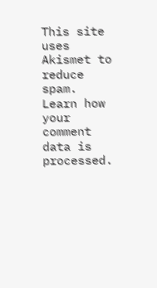This site uses Akismet to reduce spam. Learn how your comment data is processed.